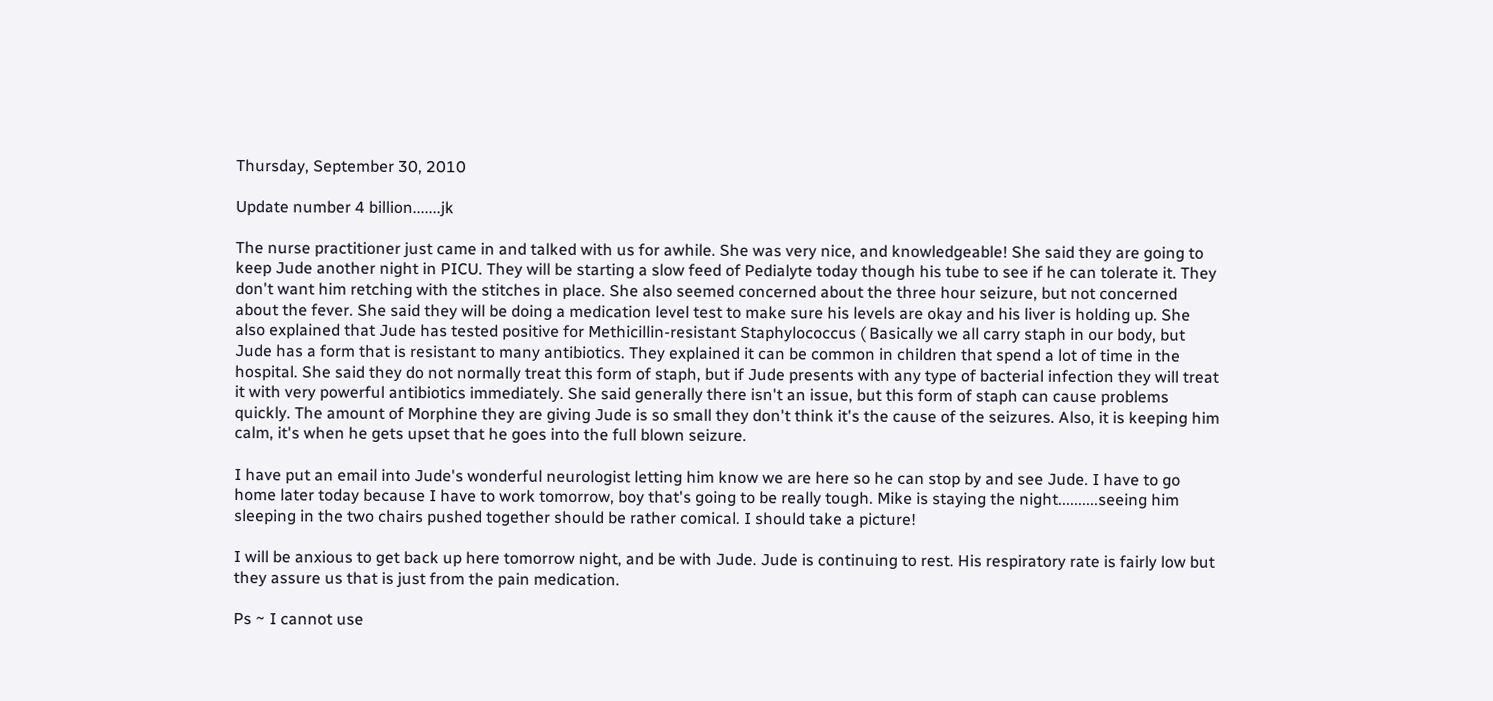Thursday, September 30, 2010

Update number 4 billion.......jk

The nurse practitioner just came in and talked with us for awhile. She was very nice, and knowledgeable! She said they are going to keep Jude another night in PICU. They will be starting a slow feed of Pedialyte today though his tube to see if he can tolerate it. They don't want him retching with the stitches in place. She also seemed concerned about the three hour seizure, but not concerned about the fever. She said they will be doing a medication level test to make sure his levels are okay and his liver is holding up. She also explained that Jude has tested positive for Methicillin-resistant Staphylococcus ( Basically we all carry staph in our body, but Jude has a form that is resistant to many antibiotics. They explained it can be common in children that spend a lot of time in the hospital. She said they do not normally treat this form of staph, but if Jude presents with any type of bacterial infection they will treat it with very powerful antibiotics immediately. She said generally there isn't an issue, but this form of staph can cause problems quickly. The amount of Morphine they are giving Jude is so small they don't think it's the cause of the seizures. Also, it is keeping him calm, it's when he gets upset that he goes into the full blown seizure.

I have put an email into Jude's wonderful neurologist letting him know we are here so he can stop by and see Jude. I have to go home later today because I have to work tomorrow, boy that's going to be really tough. Mike is staying the night..........seeing him sleeping in the two chairs pushed together should be rather comical. I should take a picture!

I will be anxious to get back up here tomorrow night, and be with Jude. Jude is continuing to rest. His respiratory rate is fairly low but they assure us that is just from the pain medication.

Ps ~ I cannot use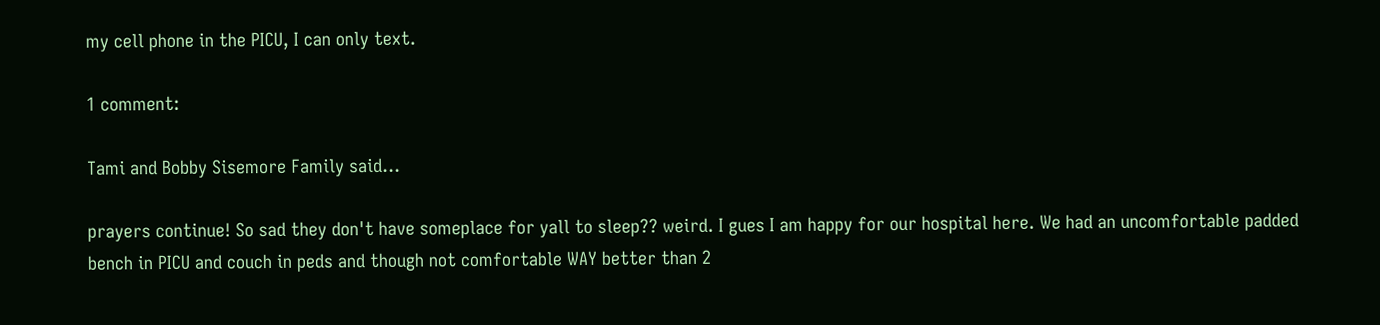my cell phone in the PICU, I can only text.

1 comment:

Tami and Bobby Sisemore Family said...

prayers continue! So sad they don't have someplace for yall to sleep?? weird. I gues I am happy for our hospital here. We had an uncomfortable padded bench in PICU and couch in peds and though not comfortable WAY better than 2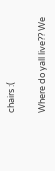chairs :(

Where do yall live?? We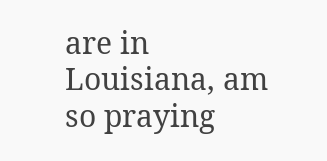are in Louisiana, am so praying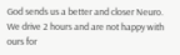God sends us a better and closer Neuro. We drive 2 hours and are not happy with ours for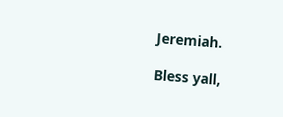Jeremiah.

Bless yall,